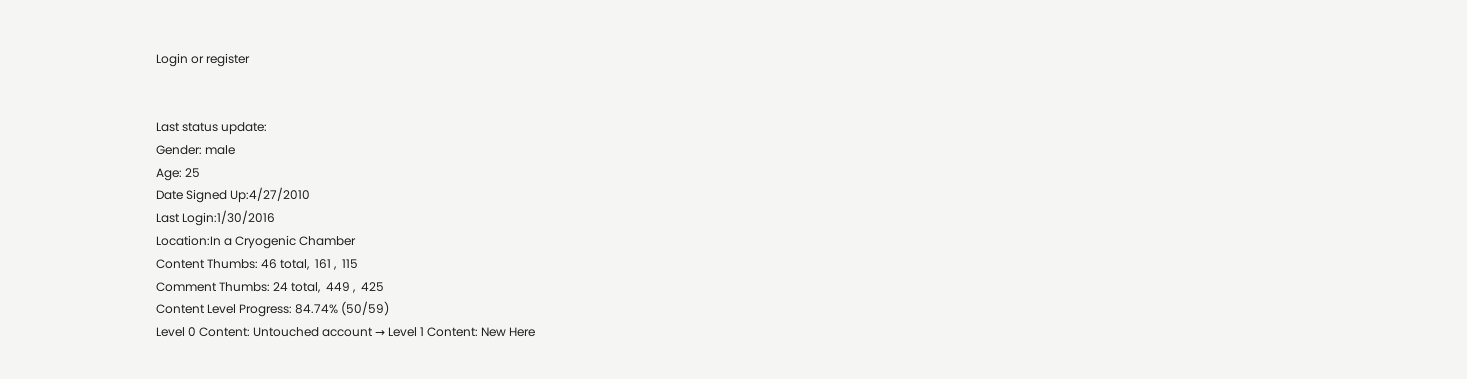Login or register


Last status update:
Gender: male
Age: 25
Date Signed Up:4/27/2010
Last Login:1/30/2016
Location:In a Cryogenic Chamber
Content Thumbs: 46 total,  161 ,  115
Comment Thumbs: 24 total,  449 ,  425
Content Level Progress: 84.74% (50/59)
Level 0 Content: Untouched account → Level 1 Content: New Here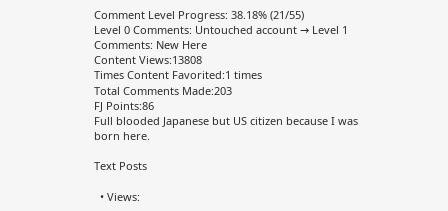Comment Level Progress: 38.18% (21/55)
Level 0 Comments: Untouched account → Level 1 Comments: New Here
Content Views:13808
Times Content Favorited:1 times
Total Comments Made:203
FJ Points:86
Full blooded Japanese but US citizen because I was born here.

Text Posts

  • Views: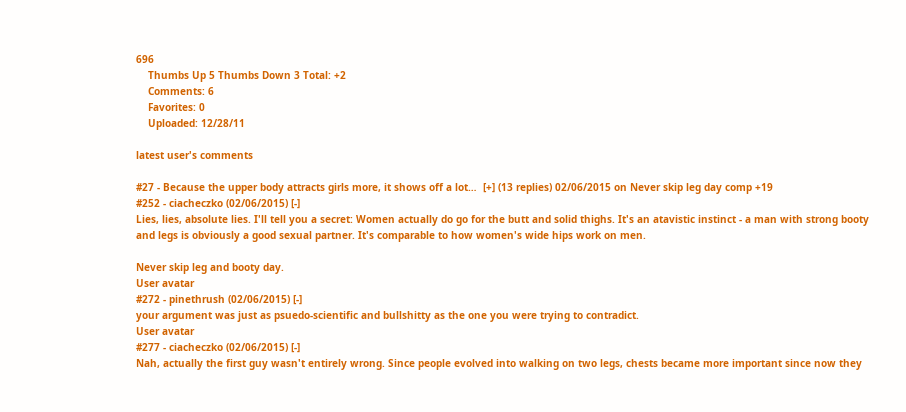696
    Thumbs Up 5 Thumbs Down 3 Total: +2
    Comments: 6
    Favorites: 0
    Uploaded: 12/28/11

latest user's comments

#27 - Because the upper body attracts girls more, it shows off a lot…  [+] (13 replies) 02/06/2015 on Never skip leg day comp +19
#252 - ciacheczko (02/06/2015) [-]
Lies, lies, absolute lies. I'll tell you a secret: Women actually do go for the butt and solid thighs. It's an atavistic instinct - a man with strong booty and legs is obviously a good sexual partner. It's comparable to how women's wide hips work on men.

Never skip leg and booty day.
User avatar
#272 - pinethrush (02/06/2015) [-]
your argument was just as psuedo-scientific and bullshitty as the one you were trying to contradict.
User avatar
#277 - ciacheczko (02/06/2015) [-]
Nah, actually the first guy wasn't entirely wrong. Since people evolved into walking on two legs, chests became more important since now they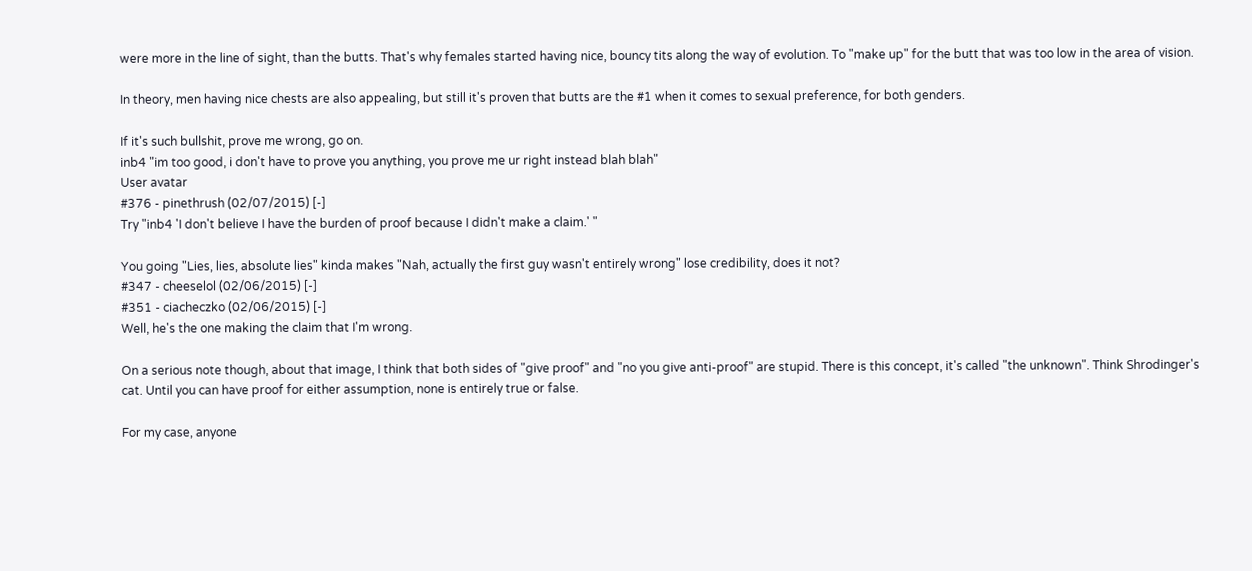were more in the line of sight, than the butts. That's why females started having nice, bouncy tits along the way of evolution. To "make up" for the butt that was too low in the area of vision.

In theory, men having nice chests are also appealing, but still it's proven that butts are the #1 when it comes to sexual preference, for both genders.

If it's such bullshit, prove me wrong, go on.
inb4 "im too good, i don't have to prove you anything, you prove me ur right instead blah blah"
User avatar
#376 - pinethrush (02/07/2015) [-]
Try "inb4 'I don't believe I have the burden of proof because I didn't make a claim.' "

You going "Lies, lies, absolute lies" kinda makes "Nah, actually the first guy wasn't entirely wrong" lose credibility, does it not?
#347 - cheeselol (02/06/2015) [-]
#351 - ciacheczko (02/06/2015) [-]
Well, he's the one making the claim that I'm wrong.

On a serious note though, about that image, I think that both sides of "give proof" and "no you give anti-proof" are stupid. There is this concept, it's called "the unknown". Think Shrodinger's cat. Until you can have proof for either assumption, none is entirely true or false.

For my case, anyone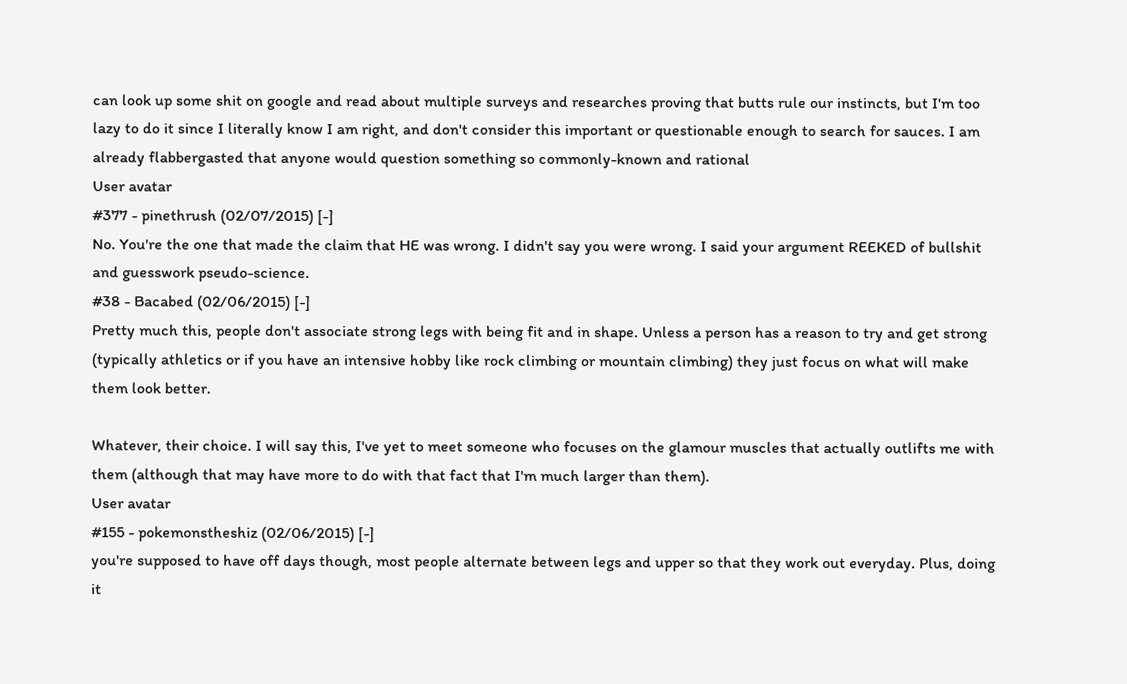can look up some shit on google and read about multiple surveys and researches proving that butts rule our instincts, but I'm too lazy to do it since I literally know I am right, and don't consider this important or questionable enough to search for sauces. I am already flabbergasted that anyone would question something so commonly-known and rational
User avatar
#377 - pinethrush (02/07/2015) [-]
No. You're the one that made the claim that HE was wrong. I didn't say you were wrong. I said your argument REEKED of bullshit and guesswork pseudo-science.
#38 - Bacabed (02/06/2015) [-]
Pretty much this, people don't associate strong legs with being fit and in shape. Unless a person has a reason to try and get strong (typically athletics or if you have an intensive hobby like rock climbing or mountain climbing) they just focus on what will make them look better.

Whatever, their choice. I will say this, I've yet to meet someone who focuses on the glamour muscles that actually outlifts me with them (although that may have more to do with that fact that I'm much larger than them).
User avatar
#155 - pokemonstheshiz (02/06/2015) [-]
you're supposed to have off days though, most people alternate between legs and upper so that they work out everyday. Plus, doing it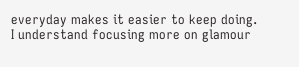everyday makes it easier to keep doing.
I understand focusing more on glamour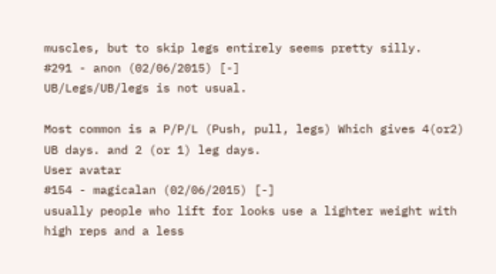muscles, but to skip legs entirely seems pretty silly.
#291 - anon (02/06/2015) [-]
UB/Legs/UB/legs is not usual.

Most common is a P/P/L (Push, pull, legs) Which gives 4(or2) UB days. and 2 (or 1) leg days.
User avatar
#154 - magicalan (02/06/2015) [-]
usually people who lift for looks use a lighter weight with high reps and a less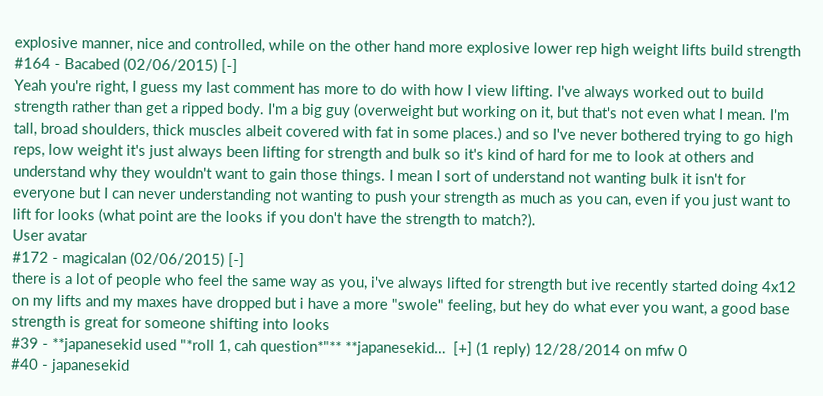explosive manner, nice and controlled, while on the other hand more explosive lower rep high weight lifts build strength
#164 - Bacabed (02/06/2015) [-]
Yeah you're right, I guess my last comment has more to do with how I view lifting. I've always worked out to build strength rather than get a ripped body. I'm a big guy (overweight but working on it, but that's not even what I mean. I'm tall, broad shoulders, thick muscles albeit covered with fat in some places.) and so I've never bothered trying to go high reps, low weight it's just always been lifting for strength and bulk so it's kind of hard for me to look at others and understand why they wouldn't want to gain those things. I mean I sort of understand not wanting bulk it isn't for everyone but I can never understanding not wanting to push your strength as much as you can, even if you just want to lift for looks (what point are the looks if you don't have the strength to match?).
User avatar
#172 - magicalan (02/06/2015) [-]
there is a lot of people who feel the same way as you, i've always lifted for strength but ive recently started doing 4x12 on my lifts and my maxes have dropped but i have a more "swole" feeling, but hey do what ever you want, a good base strength is great for someone shifting into looks
#39 - **japanesekid used "*roll 1, cah question*"** **japanesekid…  [+] (1 reply) 12/28/2014 on mfw 0
#40 - japanesekid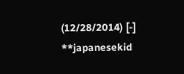(12/28/2014) [-]
**japanesekid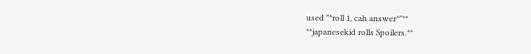used "*roll 1, cah answer*"**
**japanesekid rolls Spoilers.**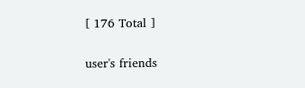[ 176 Total ]

user's friends